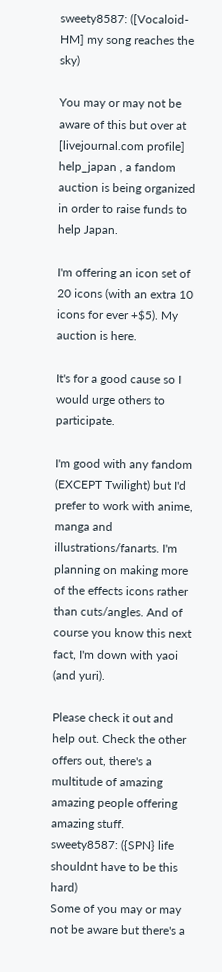sweety8587: ([Vocaloid-HM] my song reaches the sky)

You may or may not be aware of this but over at [livejournal.com profile] help_japan , a fandom auction is being organized in order to raise funds to help Japan.

I'm offering an icon set of 20 icons (with an extra 10 icons for ever +$5). My auction is here.

It's for a good cause so I would urge others to participate.

I'm good with any fandom (EXCEPT Twilight) but I'd prefer to work with anime, manga and illustrations/fanarts. I'm planning on making more of the effects icons rather than cuts/angles. And of course you know this next fact, I'm down with yaoi (and yuri).

Please check it out and help out. Check the other offers out, there's a multitude of amazing amazing people offering amazing stuff.
sweety8587: ({SPN} life shouldnt have to be this hard)
Some of you may or may not be aware but there's a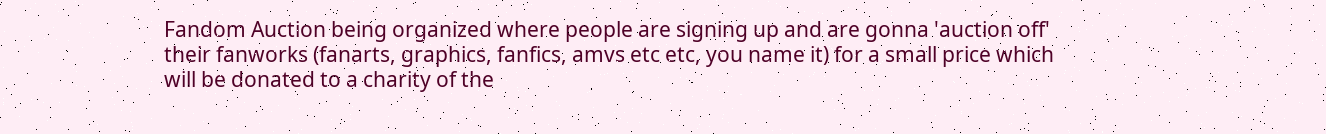Fandom Auction being organized where people are signing up and are gonna 'auction off' their fanworks (fanarts, graphics, fanfics, amvs etc etc, you name it) for a small price which will be donated to a charity of the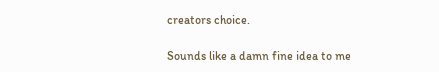creators choice.

Sounds like a damn fine idea to me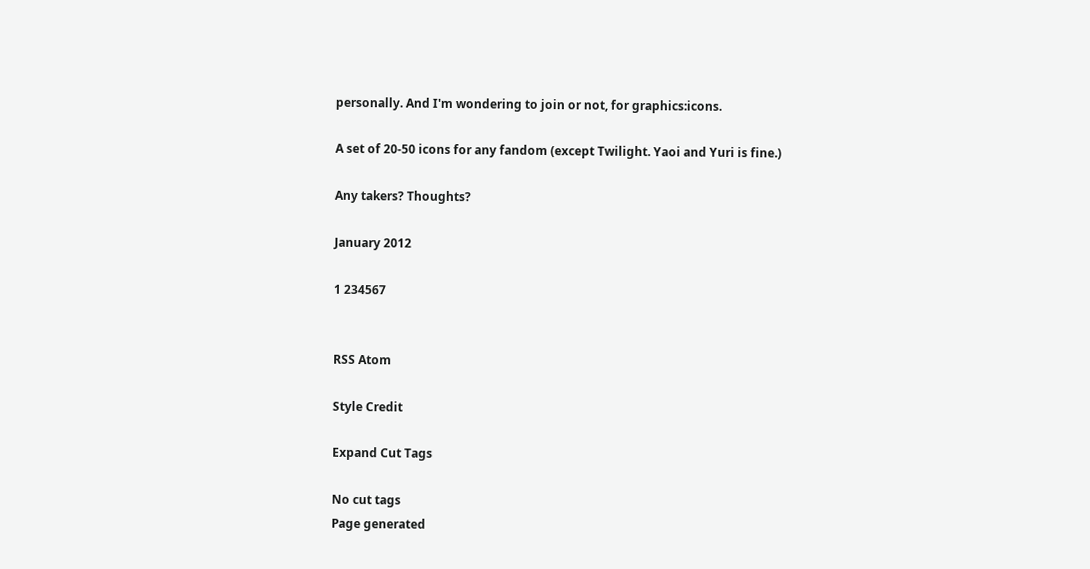personally. And I'm wondering to join or not, for graphics:icons.

A set of 20-50 icons for any fandom (except Twilight. Yaoi and Yuri is fine.)

Any takers? Thoughts?

January 2012

1 234567


RSS Atom

Style Credit

Expand Cut Tags

No cut tags
Page generated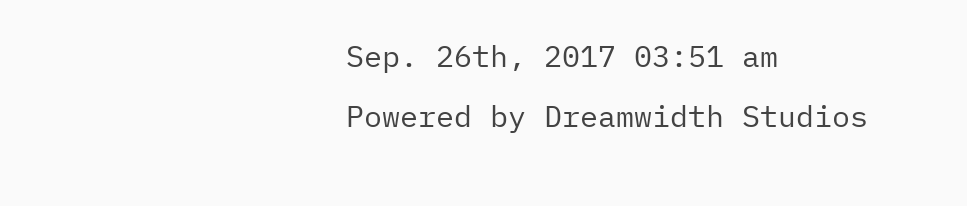Sep. 26th, 2017 03:51 am
Powered by Dreamwidth Studios